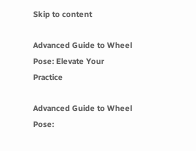Skip to content

Advanced Guide to Wheel Pose: Elevate Your Practice

Advanced Guide to Wheel Pose: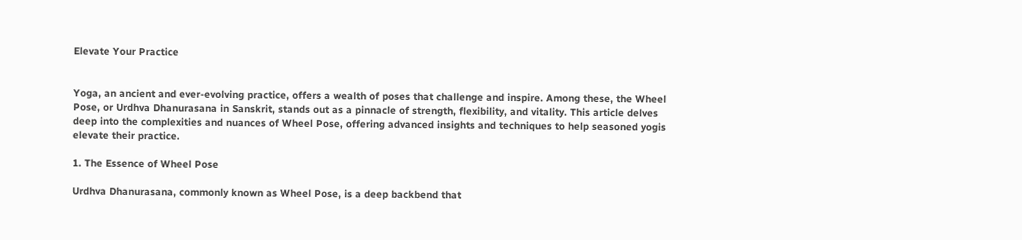Elevate Your Practice


Yoga, an ancient and ever-evolving practice, offers a wealth of poses that challenge and inspire. Among these, the Wheel Pose, or Urdhva Dhanurasana in Sanskrit, stands out as a pinnacle of strength, flexibility, and vitality. This article delves deep into the complexities and nuances of Wheel Pose, offering advanced insights and techniques to help seasoned yogis elevate their practice.

1. The Essence of Wheel Pose

Urdhva Dhanurasana, commonly known as Wheel Pose, is a deep backbend that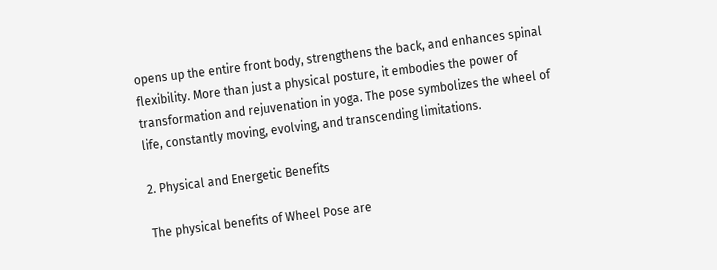opens up the entire front body, strengthens the back, and enhances spinal flexibility. More than just a physical posture, it embodies the power of transformation and rejuvenation in yoga. The pose symbolizes the wheel of life, constantly moving, evolving, and transcending limitations.

2. Physical and Energetic Benefits

The physical benefits of Wheel Pose are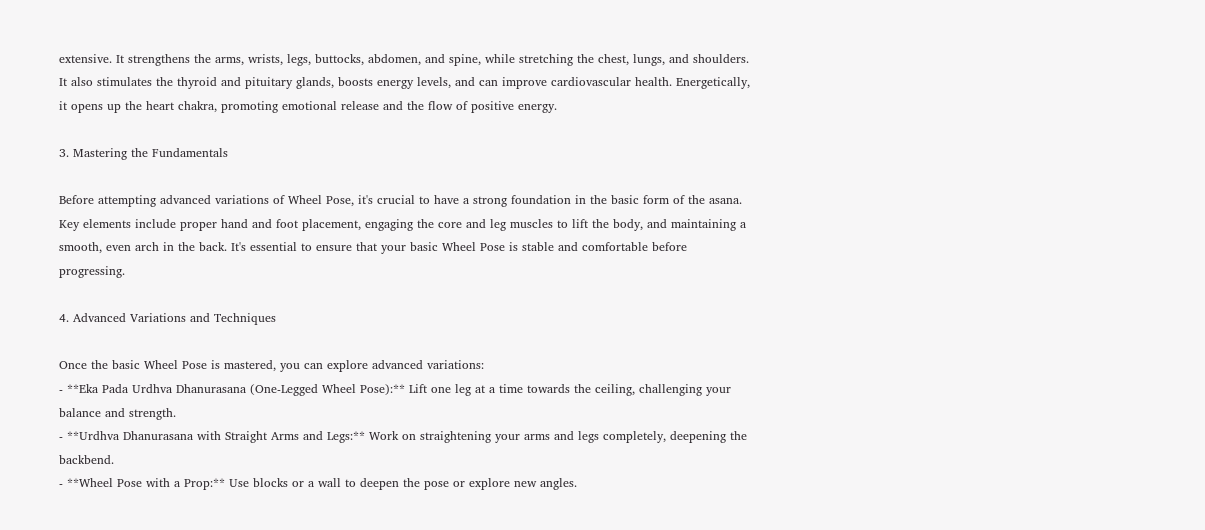extensive. It strengthens the arms, wrists, legs, buttocks, abdomen, and spine, while stretching the chest, lungs, and shoulders. It also stimulates the thyroid and pituitary glands, boosts energy levels, and can improve cardiovascular health. Energetically, it opens up the heart chakra, promoting emotional release and the flow of positive energy.

3. Mastering the Fundamentals

Before attempting advanced variations of Wheel Pose, it's crucial to have a strong foundation in the basic form of the asana. Key elements include proper hand and foot placement, engaging the core and leg muscles to lift the body, and maintaining a smooth, even arch in the back. It's essential to ensure that your basic Wheel Pose is stable and comfortable before progressing.

4. Advanced Variations and Techniques

Once the basic Wheel Pose is mastered, you can explore advanced variations:
- **Eka Pada Urdhva Dhanurasana (One-Legged Wheel Pose):** Lift one leg at a time towards the ceiling, challenging your balance and strength.
- **Urdhva Dhanurasana with Straight Arms and Legs:** Work on straightening your arms and legs completely, deepening the backbend.
- **Wheel Pose with a Prop:** Use blocks or a wall to deepen the pose or explore new angles.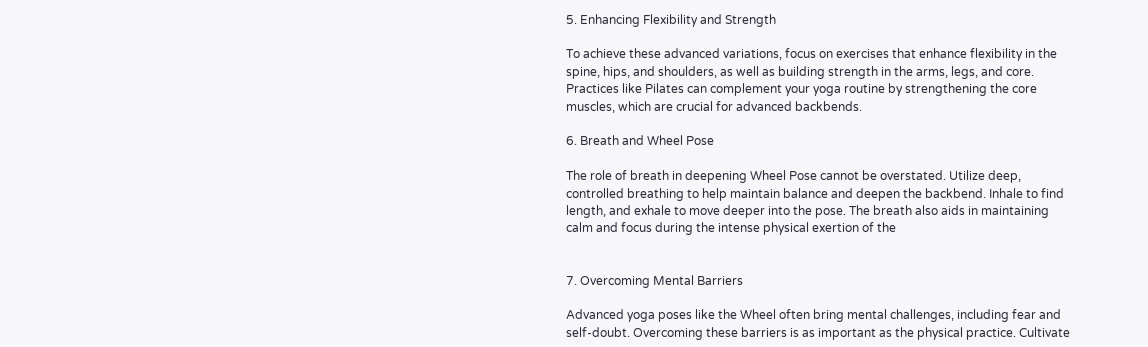5. Enhancing Flexibility and Strength

To achieve these advanced variations, focus on exercises that enhance flexibility in the spine, hips, and shoulders, as well as building strength in the arms, legs, and core. Practices like Pilates can complement your yoga routine by strengthening the core muscles, which are crucial for advanced backbends.

6. Breath and Wheel Pose

The role of breath in deepening Wheel Pose cannot be overstated. Utilize deep, controlled breathing to help maintain balance and deepen the backbend. Inhale to find length, and exhale to move deeper into the pose. The breath also aids in maintaining calm and focus during the intense physical exertion of the


7. Overcoming Mental Barriers

Advanced yoga poses like the Wheel often bring mental challenges, including fear and self-doubt. Overcoming these barriers is as important as the physical practice. Cultivate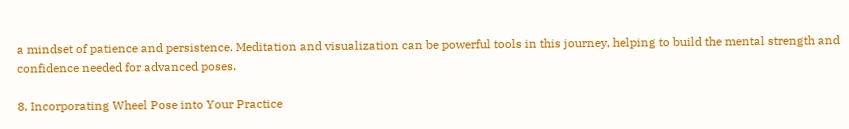a mindset of patience and persistence. Meditation and visualization can be powerful tools in this journey, helping to build the mental strength and confidence needed for advanced poses.

8. Incorporating Wheel Pose into Your Practice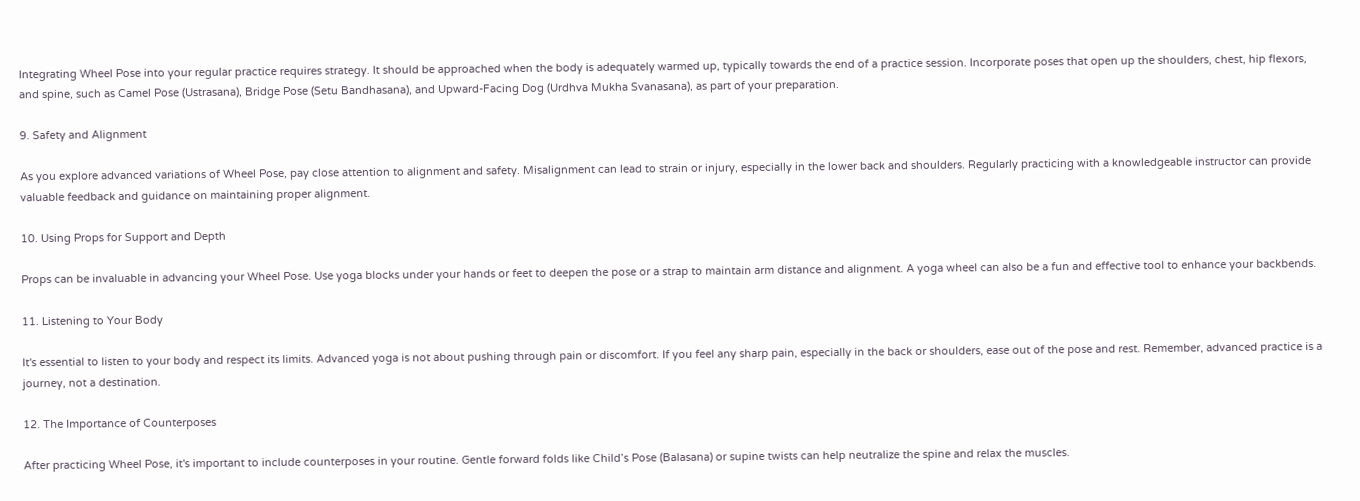Integrating Wheel Pose into your regular practice requires strategy. It should be approached when the body is adequately warmed up, typically towards the end of a practice session. Incorporate poses that open up the shoulders, chest, hip flexors, and spine, such as Camel Pose (Ustrasana), Bridge Pose (Setu Bandhasana), and Upward-Facing Dog (Urdhva Mukha Svanasana), as part of your preparation.

9. Safety and Alignment

As you explore advanced variations of Wheel Pose, pay close attention to alignment and safety. Misalignment can lead to strain or injury, especially in the lower back and shoulders. Regularly practicing with a knowledgeable instructor can provide valuable feedback and guidance on maintaining proper alignment.

10. Using Props for Support and Depth

Props can be invaluable in advancing your Wheel Pose. Use yoga blocks under your hands or feet to deepen the pose or a strap to maintain arm distance and alignment. A yoga wheel can also be a fun and effective tool to enhance your backbends.

11. Listening to Your Body

It's essential to listen to your body and respect its limits. Advanced yoga is not about pushing through pain or discomfort. If you feel any sharp pain, especially in the back or shoulders, ease out of the pose and rest. Remember, advanced practice is a journey, not a destination.

12. The Importance of Counterposes

After practicing Wheel Pose, it's important to include counterposes in your routine. Gentle forward folds like Child’s Pose (Balasana) or supine twists can help neutralize the spine and relax the muscles.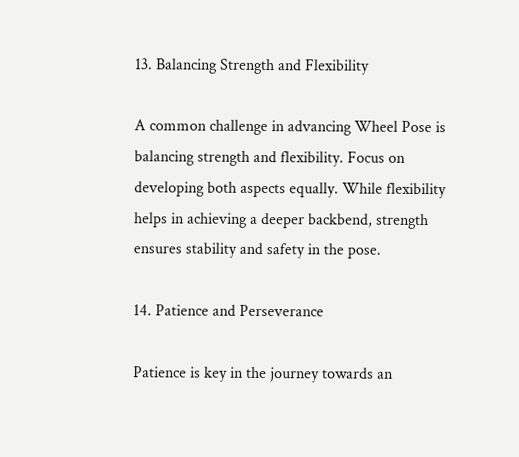13. Balancing Strength and Flexibility

A common challenge in advancing Wheel Pose is balancing strength and flexibility. Focus on developing both aspects equally. While flexibility helps in achieving a deeper backbend, strength ensures stability and safety in the pose.

14. Patience and Perseverance

Patience is key in the journey towards an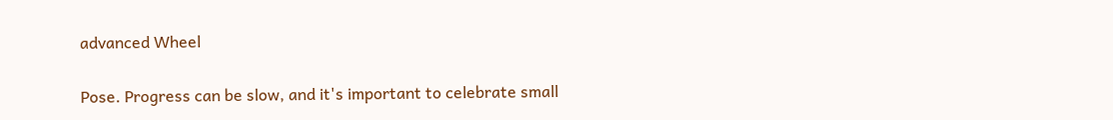advanced Wheel

Pose. Progress can be slow, and it's important to celebrate small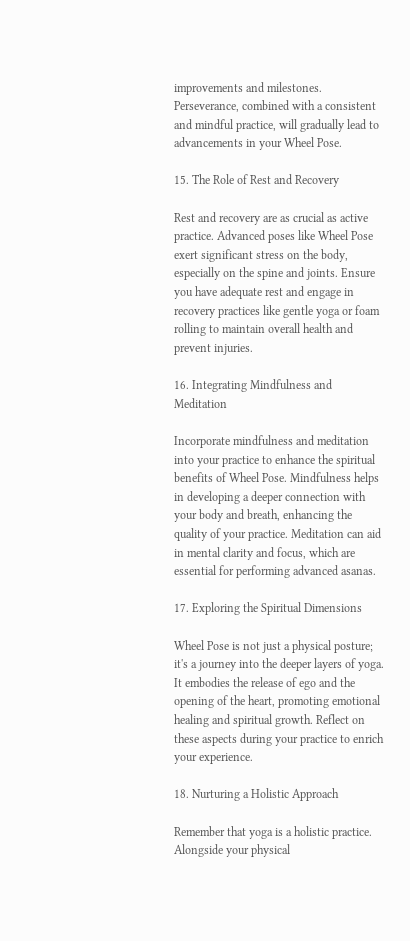improvements and milestones. Perseverance, combined with a consistent and mindful practice, will gradually lead to advancements in your Wheel Pose.

15. The Role of Rest and Recovery

Rest and recovery are as crucial as active practice. Advanced poses like Wheel Pose exert significant stress on the body, especially on the spine and joints. Ensure you have adequate rest and engage in recovery practices like gentle yoga or foam rolling to maintain overall health and prevent injuries.

16. Integrating Mindfulness and Meditation

Incorporate mindfulness and meditation into your practice to enhance the spiritual benefits of Wheel Pose. Mindfulness helps in developing a deeper connection with your body and breath, enhancing the quality of your practice. Meditation can aid in mental clarity and focus, which are essential for performing advanced asanas.

17. Exploring the Spiritual Dimensions

Wheel Pose is not just a physical posture; it's a journey into the deeper layers of yoga. It embodies the release of ego and the opening of the heart, promoting emotional healing and spiritual growth. Reflect on these aspects during your practice to enrich your experience.

18. Nurturing a Holistic Approach

Remember that yoga is a holistic practice. Alongside your physical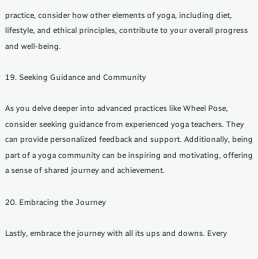practice, consider how other elements of yoga, including diet, lifestyle, and ethical principles, contribute to your overall progress and well-being.

19. Seeking Guidance and Community

As you delve deeper into advanced practices like Wheel Pose, consider seeking guidance from experienced yoga teachers. They can provide personalized feedback and support. Additionally, being part of a yoga community can be inspiring and motivating, offering a sense of shared journey and achievement.

20. Embracing the Journey

Lastly, embrace the journey with all its ups and downs. Every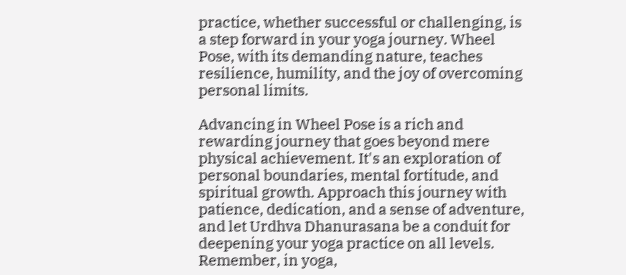practice, whether successful or challenging, is a step forward in your yoga journey. Wheel Pose, with its demanding nature, teaches resilience, humility, and the joy of overcoming personal limits.

Advancing in Wheel Pose is a rich and rewarding journey that goes beyond mere physical achievement. It's an exploration of personal boundaries, mental fortitude, and spiritual growth. Approach this journey with patience, dedication, and a sense of adventure, and let Urdhva Dhanurasana be a conduit for deepening your yoga practice on all levels. Remember, in yoga,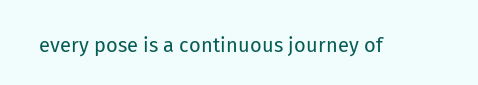every pose is a continuous journey of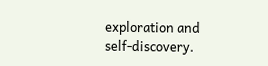exploration and self-discovery.